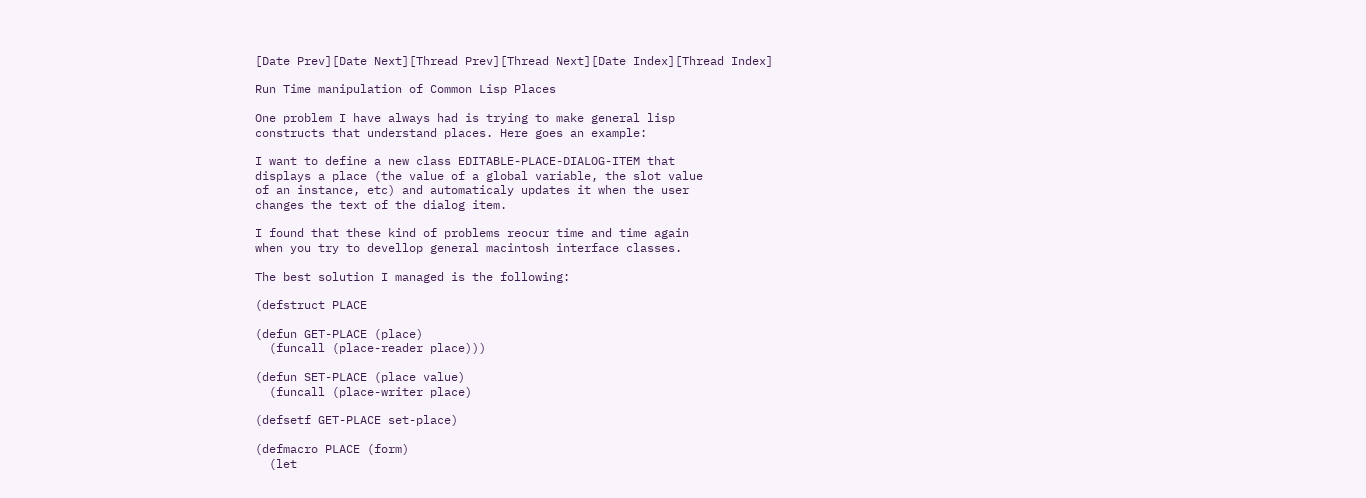[Date Prev][Date Next][Thread Prev][Thread Next][Date Index][Thread Index]

Run Time manipulation of Common Lisp Places

One problem I have always had is trying to make general lisp
constructs that understand places. Here goes an example:

I want to define a new class EDITABLE-PLACE-DIALOG-ITEM that
displays a place (the value of a global variable, the slot value
of an instance, etc) and automaticaly updates it when the user
changes the text of the dialog item.

I found that these kind of problems reocur time and time again
when you try to devellop general macintosh interface classes.

The best solution I managed is the following:

(defstruct PLACE

(defun GET-PLACE (place)
  (funcall (place-reader place)))

(defun SET-PLACE (place value)
  (funcall (place-writer place)

(defsetf GET-PLACE set-place)

(defmacro PLACE (form)
  (let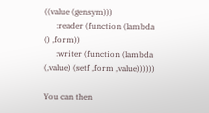((value (gensym)))
      :reader (function (lambda () ,form))
      :writer (function (lambda (,value) (setf ,form ,value))))))

You can then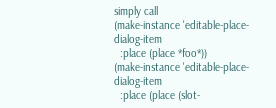simply call
(make-instance 'editable-place-dialog-item
  :place (place *foo*))
(make-instance 'editable-place-dialog-item
  :place (place (slot-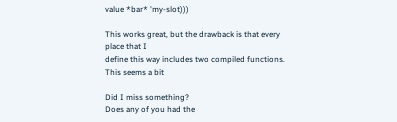value *bar* 'my-slot)))

This works great, but the drawback is that every place that I
define this way includes two compiled functions. This seems a bit

Did I miss something?
Does any of you had the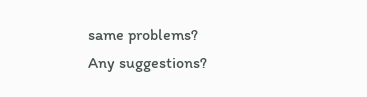same problems?
Any suggestions?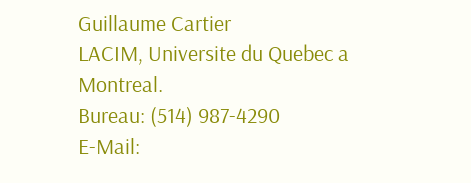Guillaume Cartier
LACIM, Universite du Quebec a Montreal.
Bureau: (514) 987-4290
E-Mail: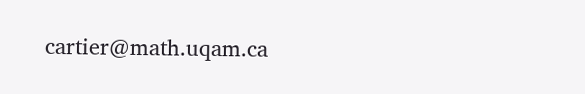cartier@math.uqam.ca